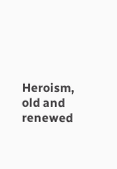Heroism, old and renewed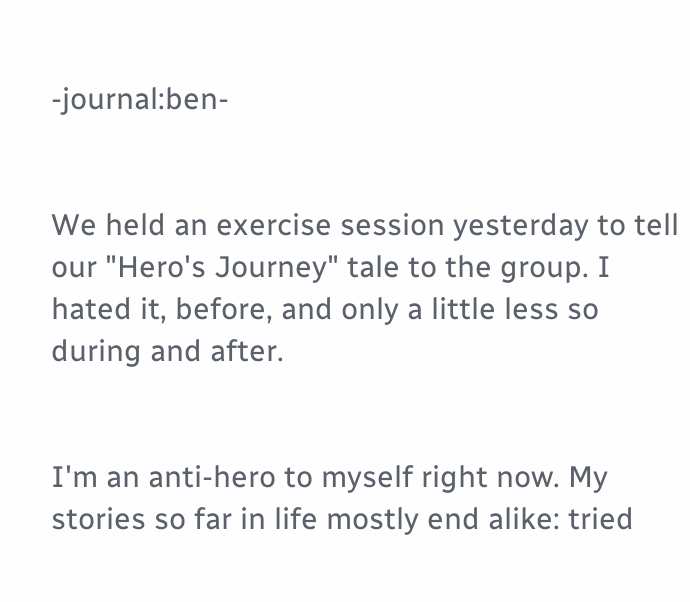-journal:ben-


We held an exercise session yesterday to tell our "Hero's Journey" tale to the group. I hated it, before, and only a little less so during and after.


I'm an anti-hero to myself right now. My stories so far in life mostly end alike: tried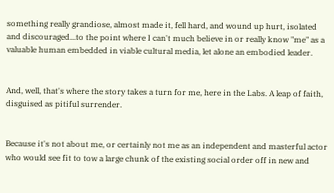something really grandiose, almost made it, fell hard, and wound up hurt, isolated and discouraged...to the point where I can't much believe in or really know "me" as a valuable human embedded in viable cultural media, let alone an embodied leader.


And, well, that's where the story takes a turn for me, here in the Labs. A leap of faith, disguised as pitiful surrender.


Because it's not about me, or certainly not me as an independent and masterful actor who would see fit to tow a large chunk of the existing social order off in new and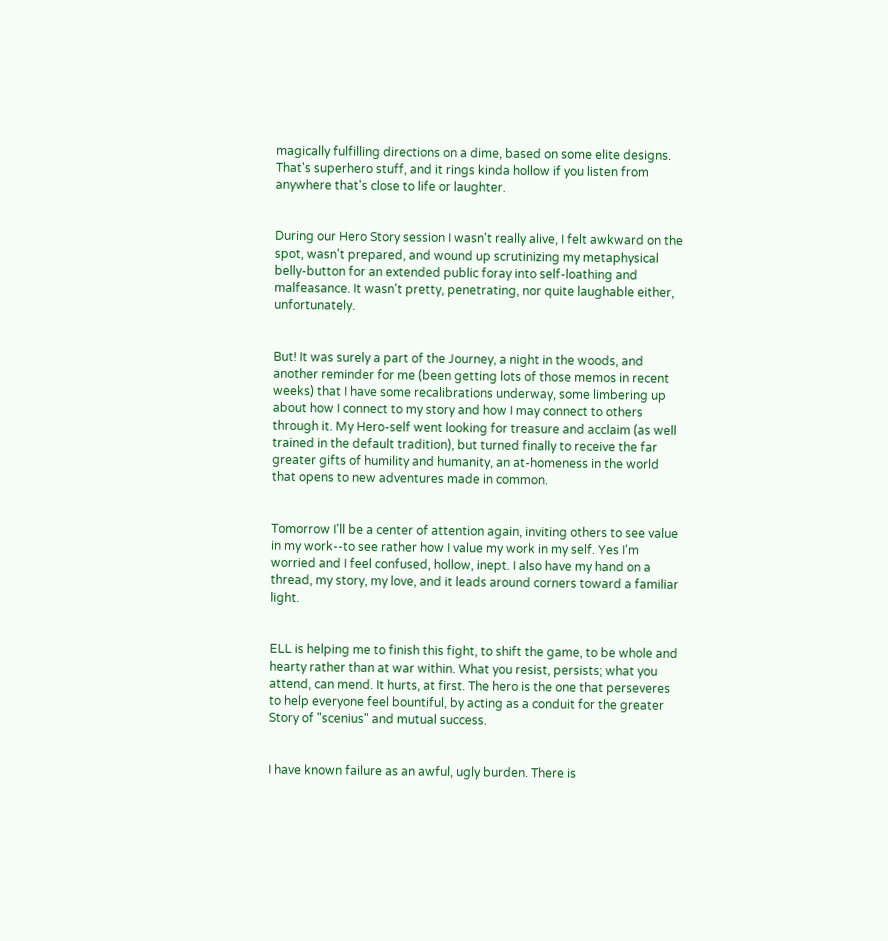magically fulfilling directions on a dime, based on some elite designs. That's superhero stuff, and it rings kinda hollow if you listen from anywhere that's close to life or laughter.


During our Hero Story session I wasn't really alive, I felt awkward on the spot, wasn't prepared, and wound up scrutinizing my metaphysical belly-button for an extended public foray into self-loathing and malfeasance. It wasn't pretty, penetrating, nor quite laughable either, unfortunately.


But! It was surely a part of the Journey, a night in the woods, and another reminder for me (been getting lots of those memos in recent weeks) that I have some recalibrations underway, some limbering up about how I connect to my story and how I may connect to others through it. My Hero-self went looking for treasure and acclaim (as well trained in the default tradition), but turned finally to receive the far greater gifts of humility and humanity, an at-homeness in the world that opens to new adventures made in common.


Tomorrow I'll be a center of attention again, inviting others to see value in my work--to see rather how I value my work in my self. Yes I'm worried and I feel confused, hollow, inept. I also have my hand on a thread, my story, my love, and it leads around corners toward a familiar light.


ELL is helping me to finish this fight, to shift the game, to be whole and hearty rather than at war within. What you resist, persists; what you attend, can mend. It hurts, at first. The hero is the one that perseveres to help everyone feel bountiful, by acting as a conduit for the greater Story of "scenius" and mutual success.


I have known failure as an awful, ugly burden. There is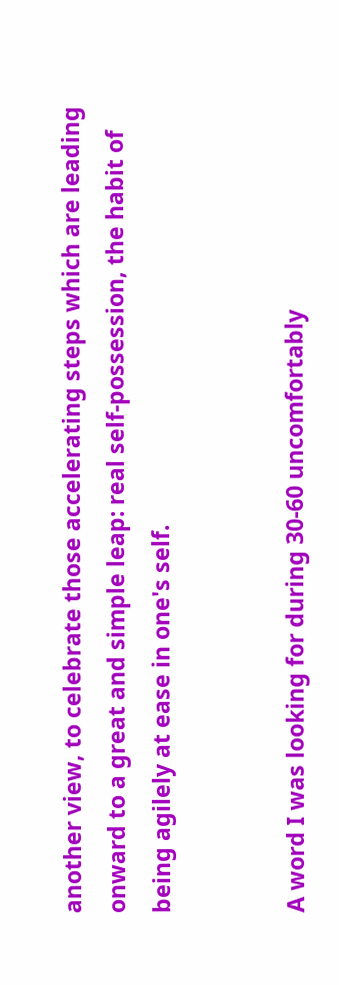another view, to celebrate those accelerating steps which are leading onward to a great and simple leap: real self-possession, the habit of being agilely at ease in one's self.


A word I was looking for during 30-60 uncomfortably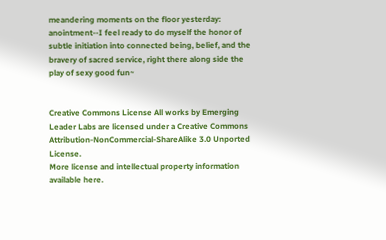meandering moments on the floor yesterday: anointment--I feel ready to do myself the honor of subtle initiation into connected being, belief, and the bravery of sacred service, right there along side the play of sexy good fun~


Creative Commons License All works by Emerging Leader Labs are licensed under a Creative Commons Attribution-NonCommercial-ShareAlike 3.0 Unported License.
More license and intellectual property information available here.